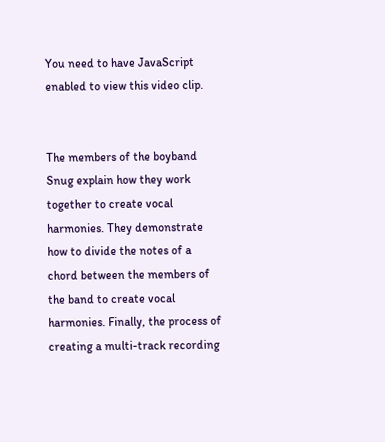You need to have JavaScript enabled to view this video clip.


The members of the boyband Snug explain how they work together to create vocal harmonies. They demonstrate how to divide the notes of a chord between the members of the band to create vocal harmonies. Finally, the process of creating a multi-track recording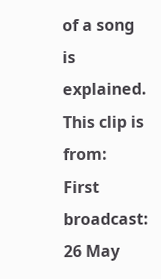of a song is explained.
This clip is from:
First broadcast:
26 May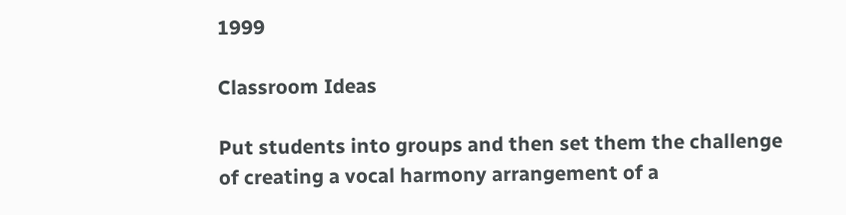1999

Classroom Ideas

Put students into groups and then set them the challenge of creating a vocal harmony arrangement of a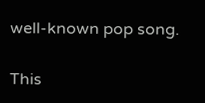well-known pop song.

This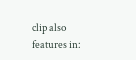clip also features in: